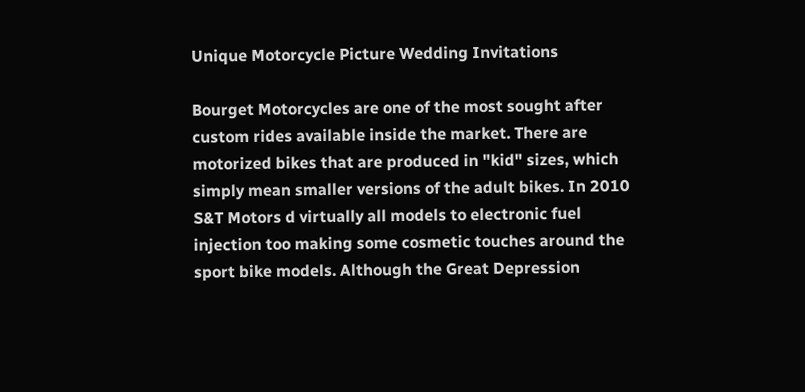Unique Motorcycle Picture Wedding Invitations

Bourget Motorcycles are one of the most sought after custom rides available inside the market. There are motorized bikes that are produced in "kid" sizes, which simply mean smaller versions of the adult bikes. In 2010 S&T Motors d virtually all models to electronic fuel injection too making some cosmetic touches around the sport bike models. Although the Great Depression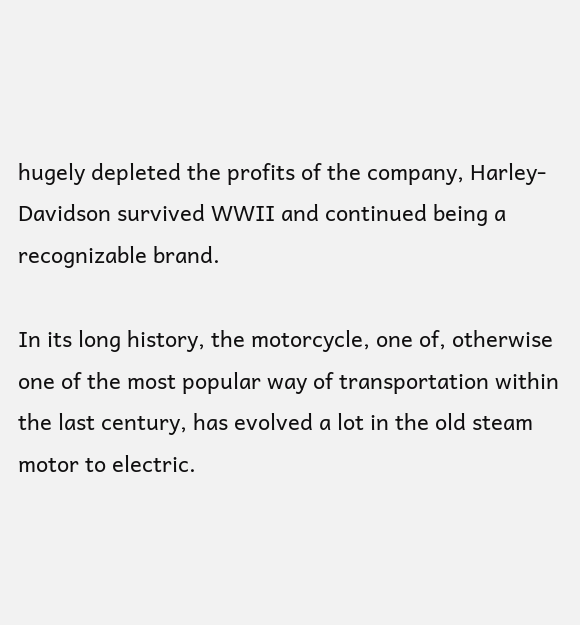hugely depleted the profits of the company, Harley-Davidson survived WWII and continued being a recognizable brand.

In its long history, the motorcycle, one of, otherwise one of the most popular way of transportation within the last century, has evolved a lot in the old steam motor to electric.